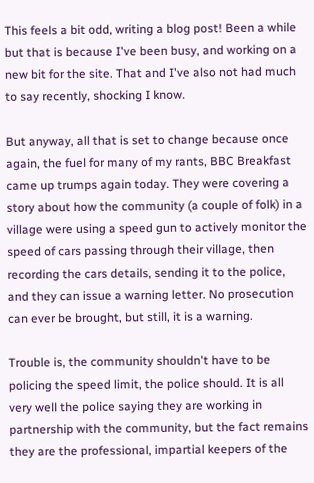This feels a bit odd, writing a blog post! Been a while but that is because I've been busy, and working on a new bit for the site. That and I've also not had much to say recently, shocking I know.

But anyway, all that is set to change because once again, the fuel for many of my rants, BBC Breakfast came up trumps again today. They were covering a story about how the community (a couple of folk) in a village were using a speed gun to actively monitor the speed of cars passing through their village, then recording the cars details, sending it to the police, and they can issue a warning letter. No prosecution can ever be brought, but still, it is a warning.

Trouble is, the community shouldn't have to be policing the speed limit, the police should. It is all very well the police saying they are working in partnership with the community, but the fact remains they are the professional, impartial keepers of the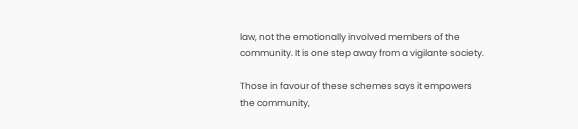law, not the emotionally involved members of the community. It is one step away from a vigilante society.

Those in favour of these schemes says it empowers the community,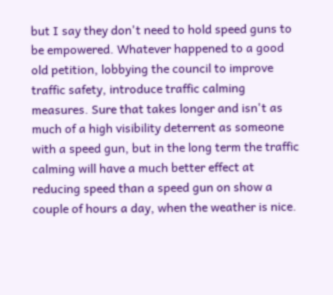but I say they don't need to hold speed guns to be empowered. Whatever happened to a good old petition, lobbying the council to improve traffic safety, introduce traffic calming measures. Sure that takes longer and isn't as much of a high visibility deterrent as someone with a speed gun, but in the long term the traffic calming will have a much better effect at reducing speed than a speed gun on show a couple of hours a day, when the weather is nice.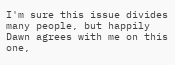I'm sure this issue divides many people, but happily Dawn agrees with me on this one,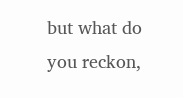but what do you reckon,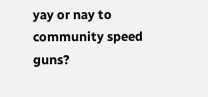yay or nay to community speed guns?